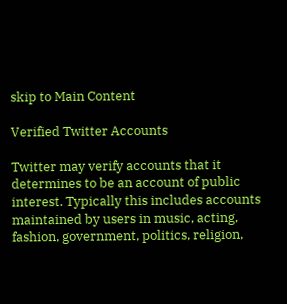skip to Main Content

Verified Twitter Accounts

Twitter may verify accounts that it determines to be an account of public interest. Typically this includes accounts maintained by users in music, acting, fashion, government, politics, religion,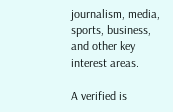journalism, media, sports, business, and other key interest areas.

A verified is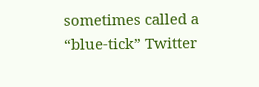sometimes called a “blue-tick” Twitter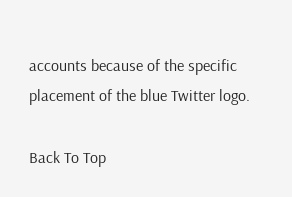accounts because of the specific placement of the blue Twitter logo.

Back To Top